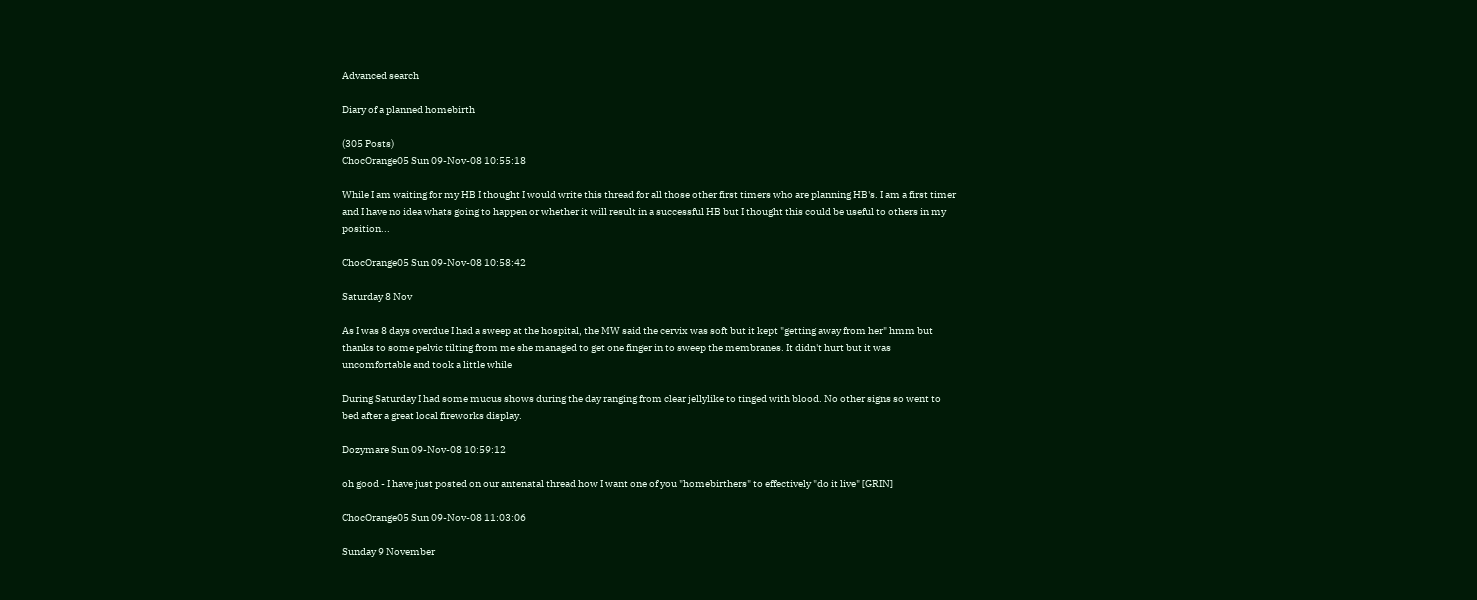Advanced search

Diary of a planned homebirth

(305 Posts)
ChocOrange05 Sun 09-Nov-08 10:55:18

While I am waiting for my HB I thought I would write this thread for all those other first timers who are planning HB's. I am a first timer and I have no idea whats going to happen or whether it will result in a successful HB but I thought this could be useful to others in my position...

ChocOrange05 Sun 09-Nov-08 10:58:42

Saturday 8 Nov

As I was 8 days overdue I had a sweep at the hospital, the MW said the cervix was soft but it kept "getting away from her" hmm but thanks to some pelvic tilting from me she managed to get one finger in to sweep the membranes. It didn't hurt but it was uncomfortable and took a little while

During Saturday I had some mucus shows during the day ranging from clear jellylike to tinged with blood. No other signs so went to bed after a great local fireworks display.

Dozymare Sun 09-Nov-08 10:59:12

oh good - I have just posted on our antenatal thread how I want one of you "homebirthers" to effectively "do it live" [GRIN]

ChocOrange05 Sun 09-Nov-08 11:03:06

Sunday 9 November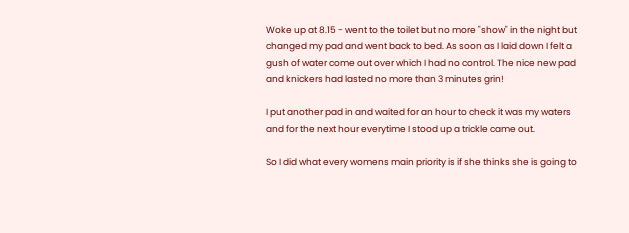Woke up at 8.15 - went to the toilet but no more "show" in the night but changed my pad and went back to bed. As soon as I laid down I felt a gush of water come out over which I had no control. The nice new pad and knickers had lasted no more than 3 minutes grin!

I put another pad in and waited for an hour to check it was my waters and for the next hour everytime I stood up a trickle came out.

So I did what every womens main priority is if she thinks she is going to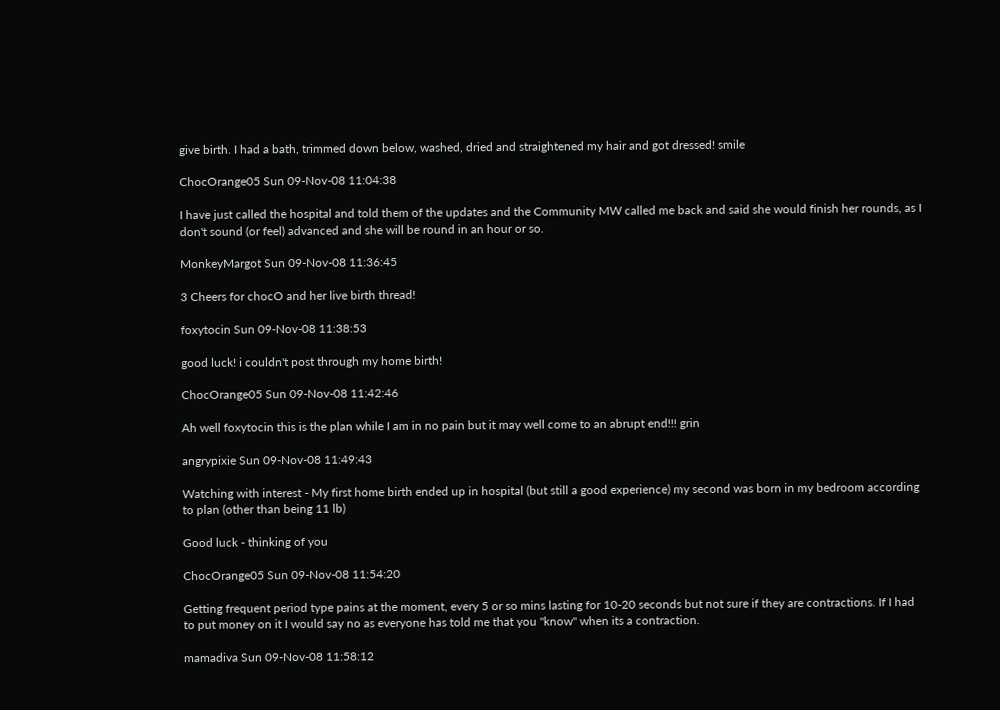give birth. I had a bath, trimmed down below, washed, dried and straightened my hair and got dressed! smile

ChocOrange05 Sun 09-Nov-08 11:04:38

I have just called the hospital and told them of the updates and the Community MW called me back and said she would finish her rounds, as I don't sound (or feel) advanced and she will be round in an hour or so.

MonkeyMargot Sun 09-Nov-08 11:36:45

3 Cheers for chocO and her live birth thread!

foxytocin Sun 09-Nov-08 11:38:53

good luck! i couldn't post through my home birth!

ChocOrange05 Sun 09-Nov-08 11:42:46

Ah well foxytocin this is the plan while I am in no pain but it may well come to an abrupt end!!! grin

angrypixie Sun 09-Nov-08 11:49:43

Watching with interest - My first home birth ended up in hospital (but still a good experience) my second was born in my bedroom according to plan (other than being 11 lb)

Good luck - thinking of you

ChocOrange05 Sun 09-Nov-08 11:54:20

Getting frequent period type pains at the moment, every 5 or so mins lasting for 10-20 seconds but not sure if they are contractions. If I had to put money on it I would say no as everyone has told me that you "know" when its a contraction.

mamadiva Sun 09-Nov-08 11:58:12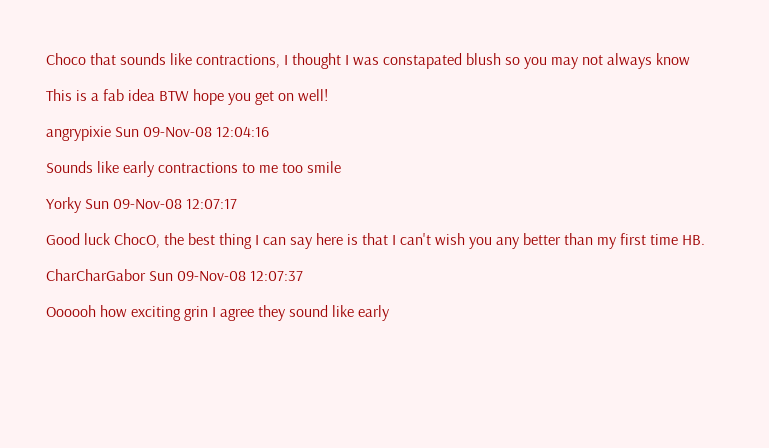Choco that sounds like contractions, I thought I was constapated blush so you may not always know

This is a fab idea BTW hope you get on well!

angrypixie Sun 09-Nov-08 12:04:16

Sounds like early contractions to me too smile

Yorky Sun 09-Nov-08 12:07:17

Good luck ChocO, the best thing I can say here is that I can't wish you any better than my first time HB.

CharCharGabor Sun 09-Nov-08 12:07:37

Oooooh how exciting grin I agree they sound like early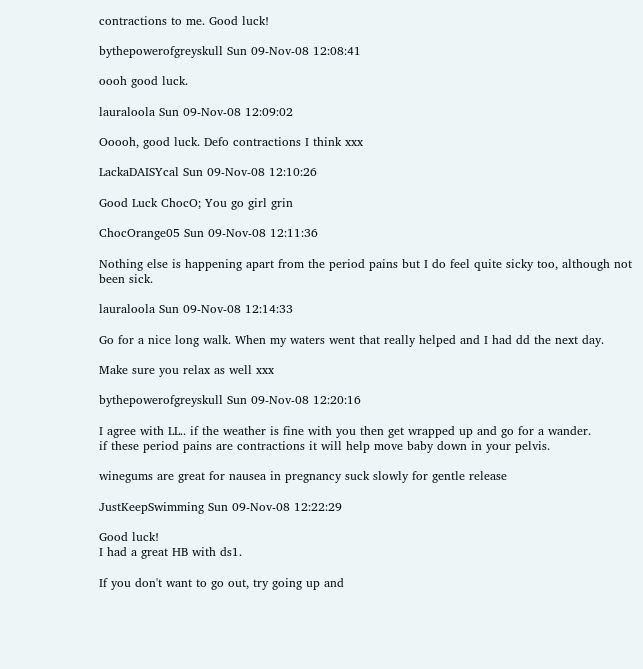contractions to me. Good luck!

bythepowerofgreyskull Sun 09-Nov-08 12:08:41

oooh good luck.

lauraloola Sun 09-Nov-08 12:09:02

Ooooh, good luck. Defo contractions I think xxx

LackaDAISYcal Sun 09-Nov-08 12:10:26

Good Luck ChocO; You go girl grin

ChocOrange05 Sun 09-Nov-08 12:11:36

Nothing else is happening apart from the period pains but I do feel quite sicky too, although not been sick.

lauraloola Sun 09-Nov-08 12:14:33

Go for a nice long walk. When my waters went that really helped and I had dd the next day.

Make sure you relax as well xxx

bythepowerofgreyskull Sun 09-Nov-08 12:20:16

I agree with LL.. if the weather is fine with you then get wrapped up and go for a wander.
if these period pains are contractions it will help move baby down in your pelvis.

winegums are great for nausea in pregnancy suck slowly for gentle release

JustKeepSwimming Sun 09-Nov-08 12:22:29

Good luck!
I had a great HB with ds1.

If you don't want to go out, try going up and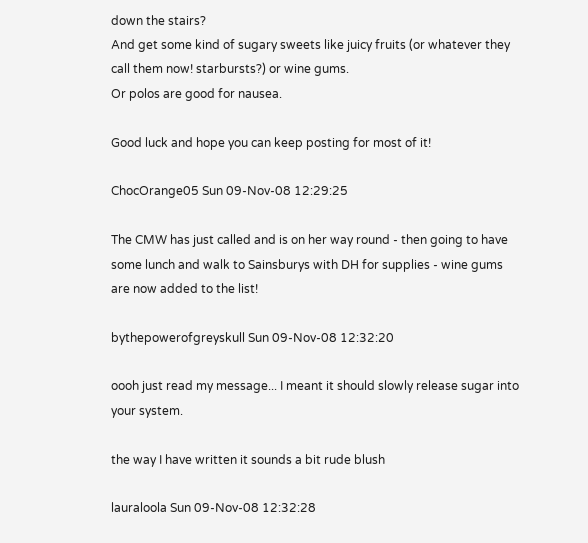down the stairs?
And get some kind of sugary sweets like juicy fruits (or whatever they call them now! starbursts?) or wine gums.
Or polos are good for nausea.

Good luck and hope you can keep posting for most of it!

ChocOrange05 Sun 09-Nov-08 12:29:25

The CMW has just called and is on her way round - then going to have some lunch and walk to Sainsburys with DH for supplies - wine gums are now added to the list!

bythepowerofgreyskull Sun 09-Nov-08 12:32:20

oooh just read my message... I meant it should slowly release sugar into your system.

the way I have written it sounds a bit rude blush

lauraloola Sun 09-Nov-08 12:32:28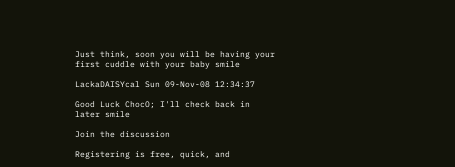Just think, soon you will be having your first cuddle with your baby smile

LackaDAISYcal Sun 09-Nov-08 12:34:37

Good Luck ChocO; I'll check back in later smile

Join the discussion

Registering is free, quick, and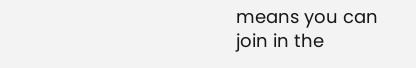means you can join in the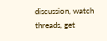discussion, watch threads, get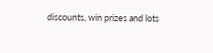discounts, win prizes and lots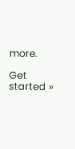more.

Get started »